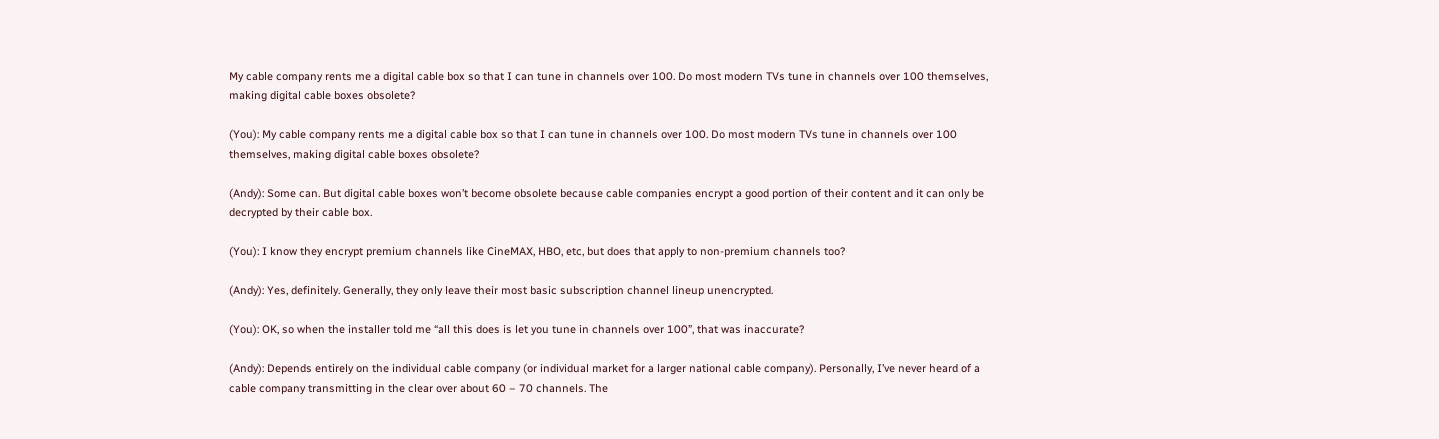My cable company rents me a digital cable box so that I can tune in channels over 100. Do most modern TVs tune in channels over 100 themselves, making digital cable boxes obsolete?

(You): My cable company rents me a digital cable box so that I can tune in channels over 100. Do most modern TVs tune in channels over 100 themselves, making digital cable boxes obsolete?

(Andy): Some can. But digital cable boxes won’t become obsolete because cable companies encrypt a good portion of their content and it can only be decrypted by their cable box.

(You): I know they encrypt premium channels like CineMAX, HBO, etc, but does that apply to non-premium channels too?

(Andy): Yes, definitely. Generally, they only leave their most basic subscription channel lineup unencrypted.

(You): OK, so when the installer told me “all this does is let you tune in channels over 100”, that was inaccurate?

(Andy): Depends entirely on the individual cable company (or individual market for a larger national cable company). Personally, I’ve never heard of a cable company transmitting in the clear over about 60 – 70 channels. The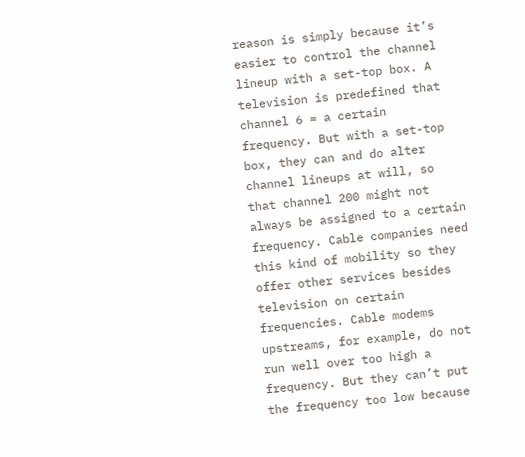reason is simply because it’s easier to control the channel lineup with a set-top box. A television is predefined that channel 6 = a certain frequency. But with a set-top box, they can and do alter channel lineups at will, so that channel 200 might not always be assigned to a certain frequency. Cable companies need this kind of mobility so they offer other services besides television on certain frequencies. Cable modems upstreams, for example, do not run well over too high a frequency. But they can’t put the frequency too low because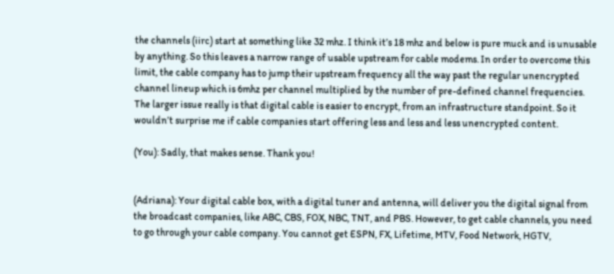the channels (iirc) start at something like 32 mhz. I think it’s 18 mhz and below is pure muck and is unusable by anything. So this leaves a narrow range of usable upstream for cable modems. In order to overcome this limit, the cable company has to jump their upstream frequency all the way past the regular unencrypted channel lineup which is 6mhz per channel multiplied by the number of pre-defined channel frequencies. The larger issue really is that digital cable is easier to encrypt, from an infrastructure standpoint. So it wouldn’t surprise me if cable companies start offering less and less and less unencrypted content.

(You): Sadly, that makes sense. Thank you!


(Adriana): Your digital cable box, with a digital tuner and antenna, will deliver you the digital signal from the broadcast companies, like ABC, CBS, FOX, NBC, TNT, and PBS. However, to get cable channels, you need to go through your cable company. You cannot get ESPN, FX, Lifetime, MTV, Food Network, HGTV,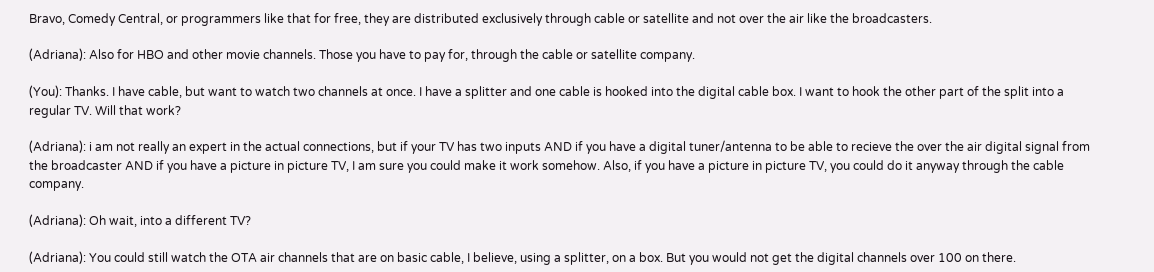Bravo, Comedy Central, or programmers like that for free, they are distributed exclusively through cable or satellite and not over the air like the broadcasters.

(Adriana): Also for HBO and other movie channels. Those you have to pay for, through the cable or satellite company.

(You): Thanks. I have cable, but want to watch two channels at once. I have a splitter and one cable is hooked into the digital cable box. I want to hook the other part of the split into a regular TV. Will that work?

(Adriana): i am not really an expert in the actual connections, but if your TV has two inputs AND if you have a digital tuner/antenna to be able to recieve the over the air digital signal from the broadcaster AND if you have a picture in picture TV, I am sure you could make it work somehow. Also, if you have a picture in picture TV, you could do it anyway through the cable company.

(Adriana): Oh wait, into a different TV?

(Adriana): You could still watch the OTA air channels that are on basic cable, I believe, using a splitter, on a box. But you would not get the digital channels over 100 on there.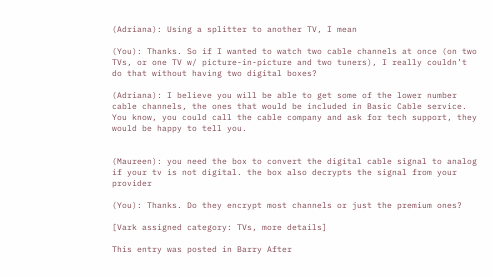(Adriana): Using a splitter to another TV, I mean

(You): Thanks. So if I wanted to watch two cable channels at once (on two TVs, or one TV w/ picture-in-picture and two tuners), I really couldn’t do that without having two digital boxes?

(Adriana): I believe you will be able to get some of the lower number cable channels, the ones that would be included in Basic Cable service. You know, you could call the cable company and ask for tech support, they would be happy to tell you.


(Maureen): you need the box to convert the digital cable signal to analog if your tv is not digital. the box also decrypts the signal from your provider

(You): Thanks. Do they encrypt most channels or just the premium ones?

[Vark assigned category: TVs, more details]

This entry was posted in Barry After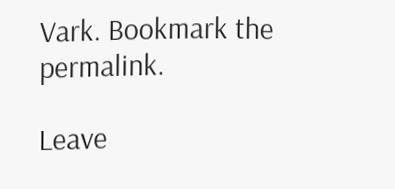Vark. Bookmark the permalink.

Leave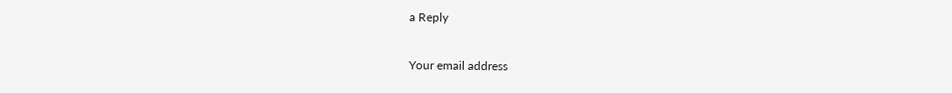a Reply

Your email address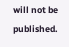will not be published.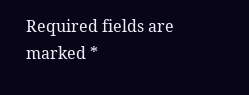Required fields are marked *